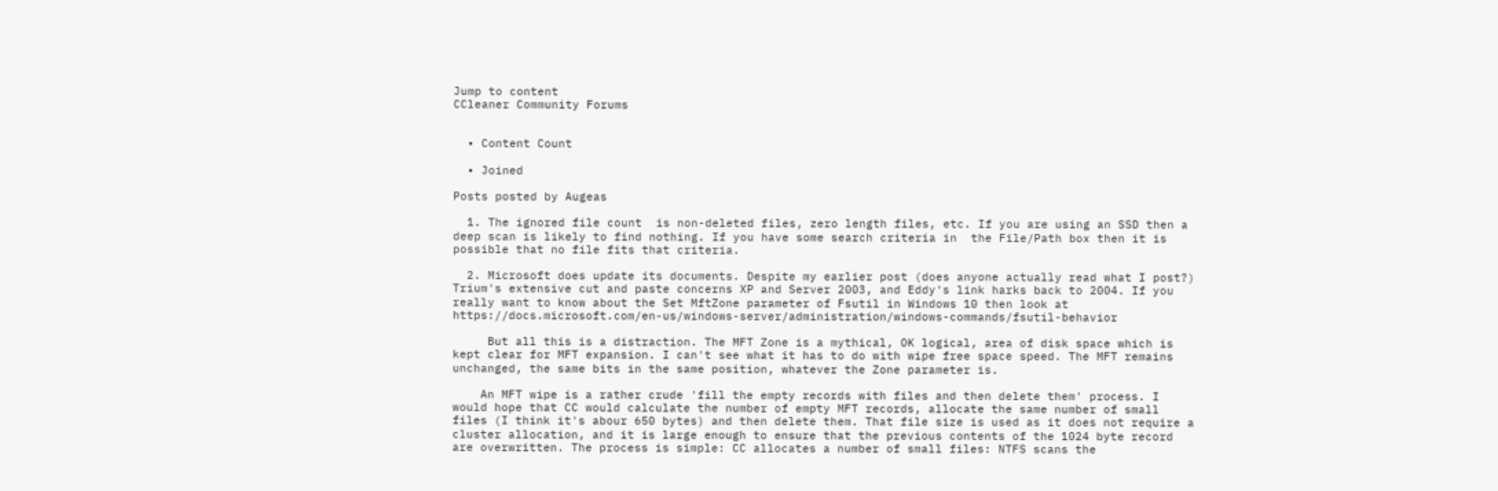Jump to content
CCleaner Community Forums


  • Content Count

  • Joined

Posts posted by Augeas

  1. The ignored file count  is non-deleted files, zero length files, etc. If you are using an SSD then a deep scan is likely to find nothing. If you have some search criteria in  the File/Path box then it is possible that no file fits that criteria.

  2. Microsoft does update its documents. Despite my earlier post (does anyone actually read what I post?) Trium's extensive cut and paste concerns XP and Server 2003, and Eddy's link harks back to 2004. If you really want to know about the Set MftZone parameter of Fsutil in Windows 10 then look at  https://docs.microsoft.com/en-us/windows-server/administration/windows-commands/fsutil-behavior

     But all this is a distraction. The MFT Zone is a mythical, OK logical, area of disk space which is kept clear for MFT expansion. I can't see what it has to do with wipe free space speed. The MFT remains unchanged, the same bits in the same position, whatever the Zone parameter is.

    An MFT wipe is a rather crude 'fill the empty records with files and then delete them' process. I would hope that CC would calculate the number of empty MFT records, allocate the same number of small files (I think it's abour 650 bytes) and then delete them. That file size is used as it does not require a cluster allocation, and it is large enough to ensure that the previous contents of the 1024 byte record are overwritten. The process is simple: CC allocates a number of small files: NTFS scans the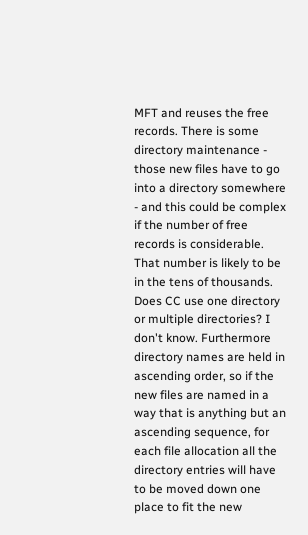MFT and reuses the free records. There is some directory maintenance - those new files have to go into a directory somewhere - and this could be complex if the number of free records is considerable. That number is likely to be in the tens of thousands. Does CC use one directory or multiple directories? I don't know. Furthermore directory names are held in ascending order, so if the new files are named in a way that is anything but an ascending sequence, for each file allocation all the directory entries will have to be moved down one place to fit the new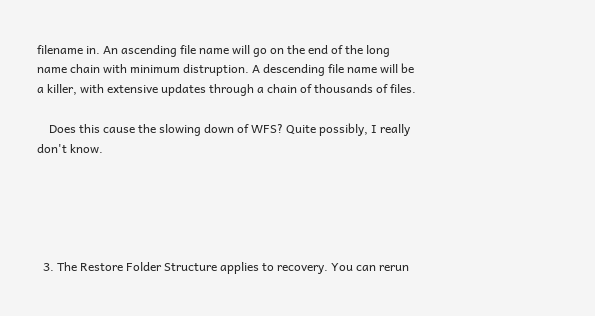filename in. An ascending file name will go on the end of the long name chain with minimum distruption. A descending file name will be a killer, with extensive updates through a chain of thousands of files.

    Does this cause the slowing down of WFS? Quite possibly, I really don't know.





  3. The Restore Folder Structure applies to recovery. You can rerun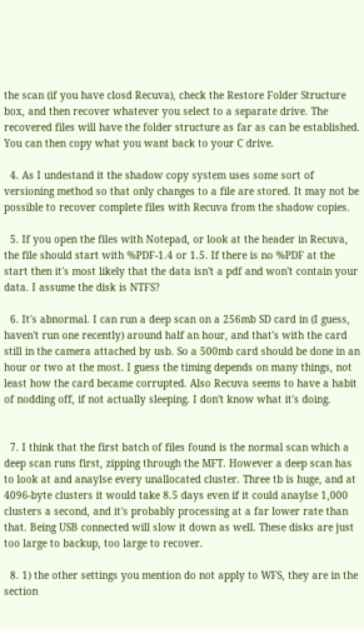the scan (if you have closd Recuva), check the Restore Folder Structure box, and then recover whatever you select to a separate drive. The recovered files will have the folder structure as far as can be established. You can then copy what you want back to your C drive.

  4. As I undestand it the shadow copy system uses some sort of versioning method so that only changes to a file are stored. It may not be possible to recover complete files with Recuva from the shadow copies.

  5. If you open the files with Notepad, or look at the header in Recuva, the file should start with %PDF-1.4 or 1.5. If there is no %PDF at the start then it's most likely that the data isn't a pdf and won't contain your data. I assume the disk is NTFS?

  6. It's abnormal. I can run a deep scan on a 256mb SD card in (I guess, haven't run one recently) around half an hour, and that's with the card still in the camera attached by usb. So a 500mb card should be done in an hour or two at the most. I guess the timing depends on many things, not least how the card became corrupted. Also Recuva seems to have a habit of nodding off, if not actually sleeping. I don't know what it's doing.


  7. I think that the first batch of files found is the normal scan which a deep scan runs first, zipping through the MFT. However a deep scan has to look at and anaylse every unallocated cluster. Three tb is huge, and at 4096-byte clusters it would take 8.5 days even if it could anaylse 1,000 clusters a second, and it's probably processing at a far lower rate than that. Being USB connected will slow it down as well. These disks are just too large to backup, too large to recover.

  8. 1) the other settings you mention do not apply to WFS, they are in the section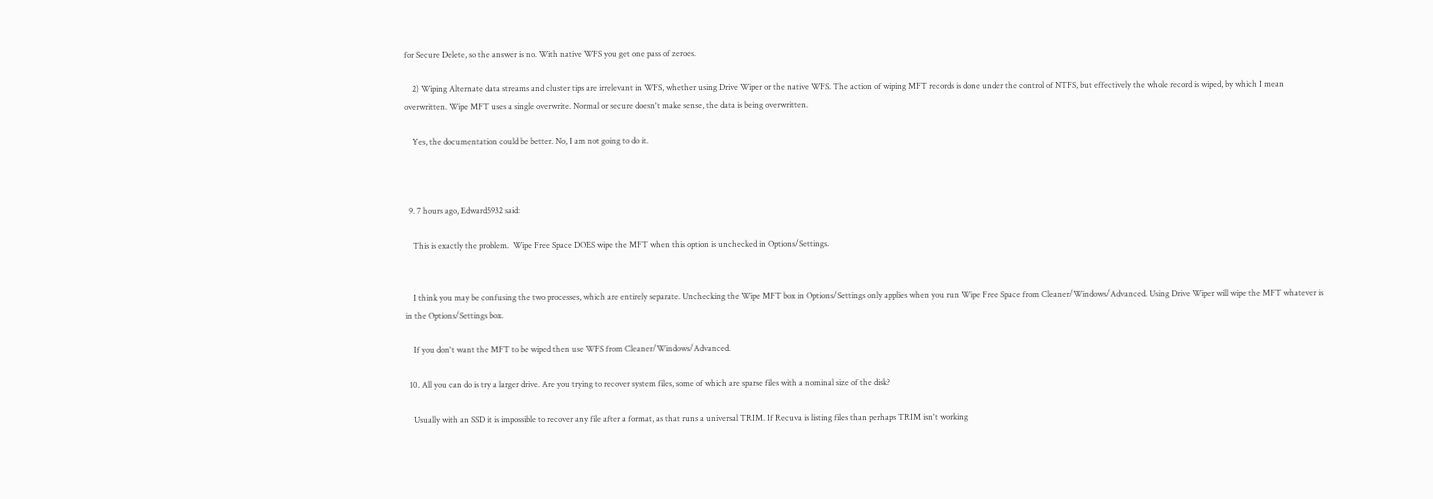for Secure Delete, so the answer is no. With native WFS you get one pass of zeroes.

    2) Wiping Alternate data streams and cluster tips are irrelevant in WFS, whether using Drive Wiper or the native WFS. The action of wiping MFT records is done under the control of NTFS, but effectively the whole record is wiped, by which I mean overwritten. Wipe MFT uses a single overwrite. Normal or secure doesn't make sense, the data is being overwritten.

    Yes, the documentation could be better. No, I am not going to do it.



  9. 7 hours ago, Edward5932 said:

    This is exactly the problem.  Wipe Free Space DOES wipe the MFT when this option is unchecked in Options/Settings.


    I think you may be confusing the two processes, which are entirely separate. Unchecking the Wipe MFT box in Options/Settings only applies when you run Wipe Free Space from Cleaner/Windows/Advanced. Using Drive Wiper will wipe the MFT whatever is in the Options/Settings box.

    If you don't want the MFT to be wiped then use WFS from Cleaner/Windows/Advanced.

  10. All you can do is try a larger drive. Are you trying to recover system files, some of which are sparse files with a nominal size of the disk?

    Usually with an SSD it is impossible to recover any file after a format, as that runs a universal TRIM. If Recuva is listing files than perhaps TRIM isn't working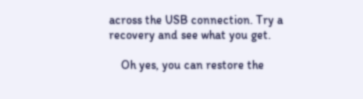across the USB connection. Try a recovery and see what you get.

    Oh yes, you can restore the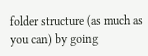folder structure (as much as you can) by going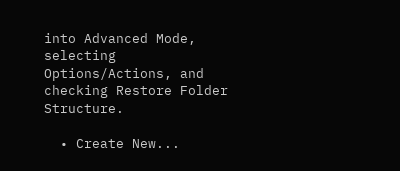into Advanced Mode, selecting Options/Actions, and checking Restore Folder Structure.

  • Create New...